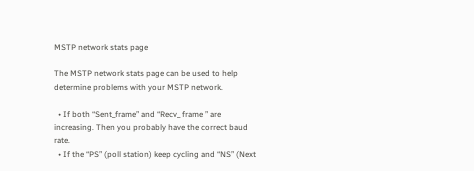MSTP network stats page

The MSTP network stats page can be used to help determine problems with your MSTP network.

  • If both “Sent_frame” and “Recv_ frame ” are increasing. Then you probably have the correct baud rate.
  • If the “PS” (poll station) keep cycling and “NS” (Next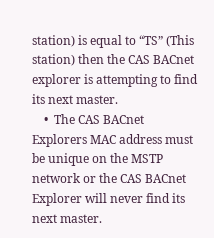station) is equal to “TS” (This station) then the CAS BACnet explorer is attempting to find its next master.
    •  The CAS BACnet Explorers MAC address must be unique on the MSTP network or the CAS BACnet Explorer will never find its next master.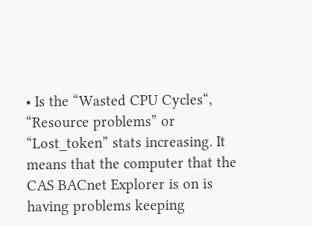• Is the “Wasted CPU Cycles“, “Resource problems” or “Lost_token” stats increasing. It means that the computer that the CAS BACnet Explorer is on is having problems keeping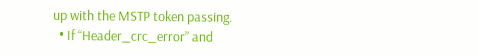up with the MSTP token passing.
  • If “Header_crc_error” and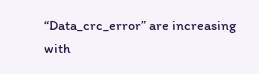“Data_crc_error” are increasing with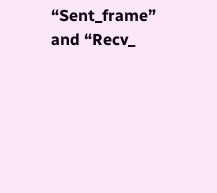“Sent_frame” and “Recv_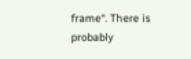frame“. There is probably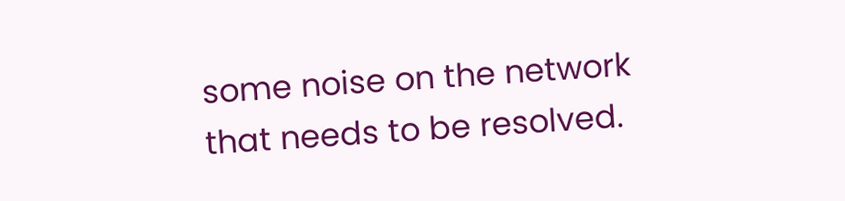some noise on the network that needs to be resolved.